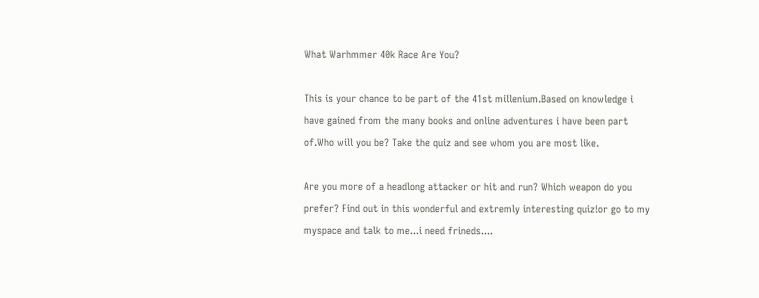What Warhmmer 40k Race Are You?

This is your chance to be part of the 41st millenium.Based on knowledge i have gained from the many books and online adventures i have been part of.Who will you be? Take the quiz and see whom you are most like.

Are you more of a headlong attacker or hit and run? Which weapon do you prefer? Find out in this wonderful and extremly interesting quiz!or go to my myspace and talk to me...i need frineds....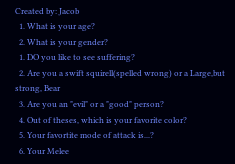Created by: Jacob
  1. What is your age?
  2. What is your gender?
  1. DO you like to see suffering?
  2. Are you a swift squirell(spelled wrong) or a Large,but strong, Bear
  3. Are you an "evil" or a "good" person?
  4. Out of theses, which is your favorite color?
  5. Your favortite mode of attack is...?
  6. Your Melee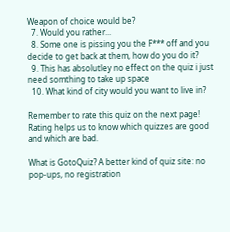Weapon of choice would be?
  7. Would you rather...
  8. Some one is pissing you the F*** off and you decide to get back at them, how do you do it?
  9. This has absolutley no effect on the quiz i just need somthing to take up space
  10. What kind of city would you want to live in?

Remember to rate this quiz on the next page!
Rating helps us to know which quizzes are good and which are bad.

What is GotoQuiz? A better kind of quiz site: no pop-ups, no registration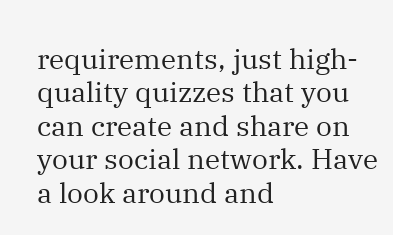requirements, just high-quality quizzes that you can create and share on your social network. Have a look around and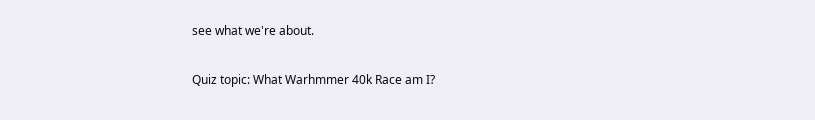see what we're about.

Quiz topic: What Warhmmer 40k Race am I?